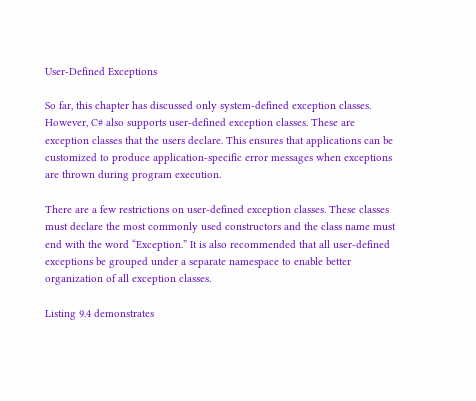User-Defined Exceptions

So far, this chapter has discussed only system-defined exception classes. However, C# also supports user-defined exception classes. These are exception classes that the users declare. This ensures that applications can be customized to produce application-specific error messages when exceptions are thrown during program execution.

There are a few restrictions on user-defined exception classes. These classes must declare the most commonly used constructors and the class name must end with the word “Exception.” It is also recommended that all user-defined exceptions be grouped under a separate namespace to enable better organization of all exception classes.

Listing 9.4 demonstrates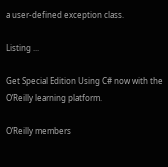a user-defined exception class.

Listing ...

Get Special Edition Using C# now with the O’Reilly learning platform.

O’Reilly members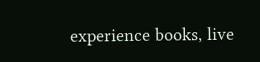experience books, live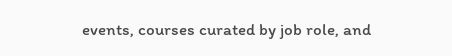events, courses curated by job role, and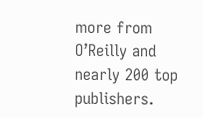more from O’Reilly and nearly 200 top publishers.